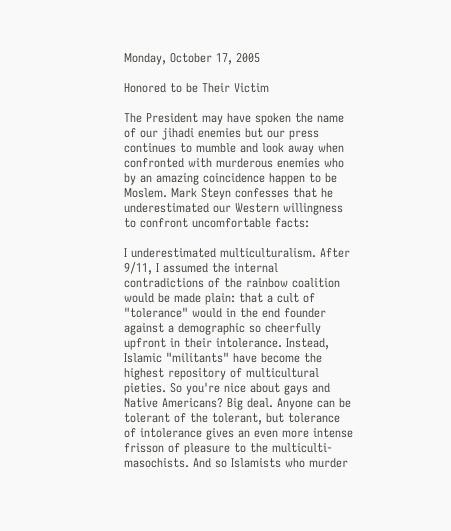Monday, October 17, 2005

Honored to be Their Victim

The President may have spoken the name of our jihadi enemies but our press continues to mumble and look away when confronted with murderous enemies who by an amazing coincidence happen to be Moslem. Mark Steyn confesses that he underestimated our Western willingness to confront uncomfortable facts:

I underestimated multiculturalism. After 9/11, I assumed the internal contradictions of the rainbow coalition would be made plain: that a cult of "tolerance" would in the end founder against a demographic so cheerfully upfront in their intolerance. Instead, Islamic "militants" have become the highest repository of multicultural pieties. So you're nice about gays and Native Americans? Big deal. Anyone can be tolerant of the tolerant, but tolerance of intolerance gives an even more intense frisson of pleasure to the multiculti-masochists. And so Islamists who murder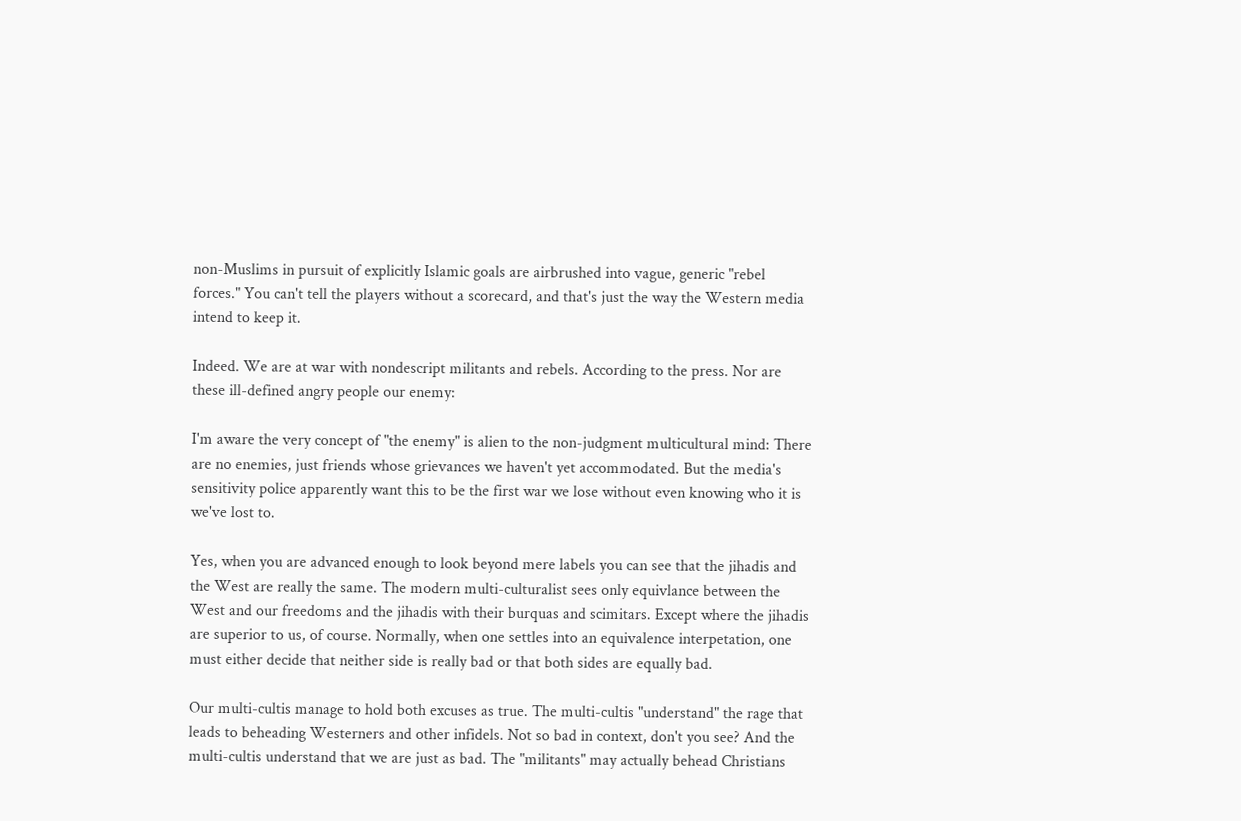non-Muslims in pursuit of explicitly Islamic goals are airbrushed into vague, generic "rebel forces." You can't tell the players without a scorecard, and that's just the way the Western media intend to keep it.

Indeed. We are at war with nondescript militants and rebels. According to the press. Nor are these ill-defined angry people our enemy:

I'm aware the very concept of "the enemy" is alien to the non-judgment multicultural mind: There are no enemies, just friends whose grievances we haven't yet accommodated. But the media's sensitivity police apparently want this to be the first war we lose without even knowing who it is we've lost to.

Yes, when you are advanced enough to look beyond mere labels you can see that the jihadis and the West are really the same. The modern multi-culturalist sees only equivlance between the West and our freedoms and the jihadis with their burquas and scimitars. Except where the jihadis are superior to us, of course. Normally, when one settles into an equivalence interpetation, one must either decide that neither side is really bad or that both sides are equally bad.

Our multi-cultis manage to hold both excuses as true. The multi-cultis "understand" the rage that leads to beheading Westerners and other infidels. Not so bad in context, don't you see? And the multi-cultis understand that we are just as bad. The "militants" may actually behead Christians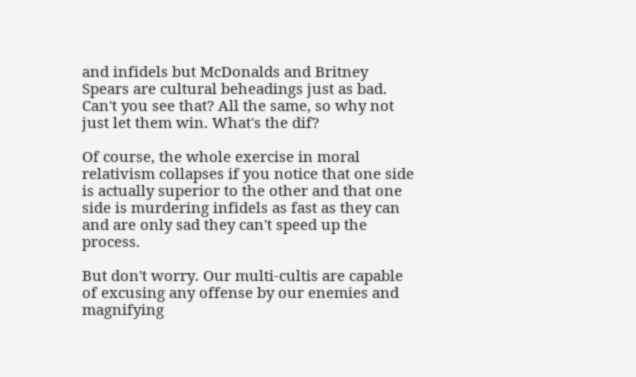and infidels but McDonalds and Britney Spears are cultural beheadings just as bad. Can't you see that? All the same, so why not just let them win. What's the dif?

Of course, the whole exercise in moral relativism collapses if you notice that one side is actually superior to the other and that one side is murdering infidels as fast as they can and are only sad they can't speed up the process.

But don't worry. Our multi-cultis are capable of excusing any offense by our enemies and magnifying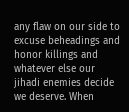any flaw on our side to excuse beheadings and honor killings and whatever else our jihadi enemies decide we deserve. When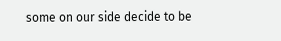some on our side decide to be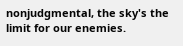nonjudgmental, the sky's the limit for our enemies.